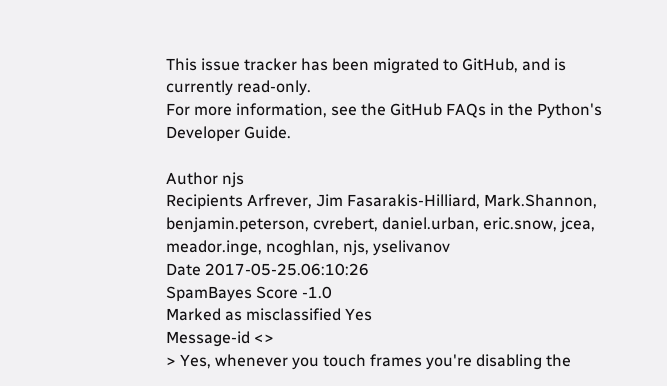This issue tracker has been migrated to GitHub, and is currently read-only.
For more information, see the GitHub FAQs in the Python's Developer Guide.

Author njs
Recipients Arfrever, Jim Fasarakis-Hilliard, Mark.Shannon, benjamin.peterson, cvrebert, daniel.urban, eric.snow, jcea, meador.inge, ncoghlan, njs, yselivanov
Date 2017-05-25.06:10:26
SpamBayes Score -1.0
Marked as misclassified Yes
Message-id <>
> Yes, whenever you touch frames you're disabling the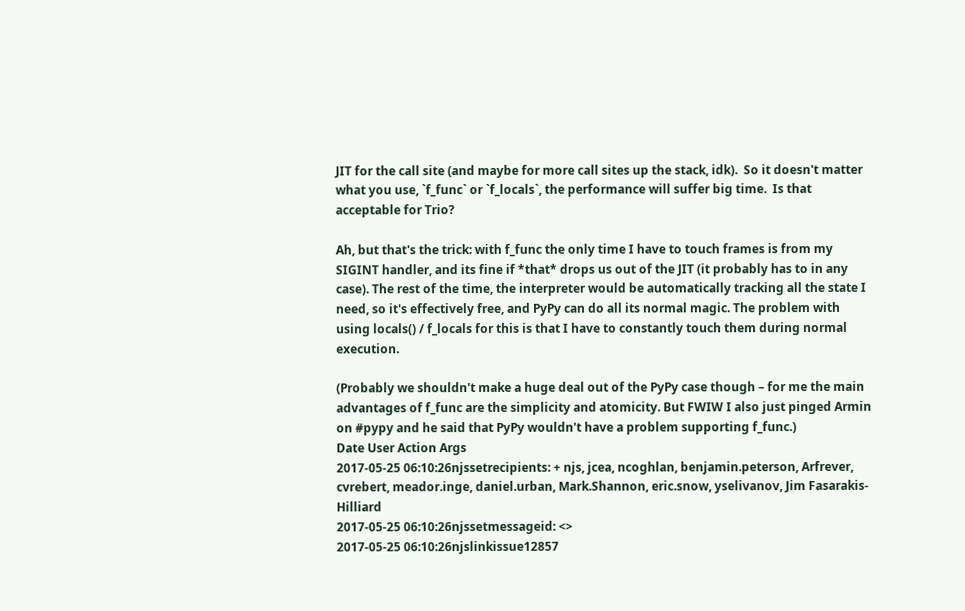JIT for the call site (and maybe for more call sites up the stack, idk).  So it doesn't matter what you use, `f_func` or `f_locals`, the performance will suffer big time.  Is that acceptable for Trio?

Ah, but that's the trick: with f_func the only time I have to touch frames is from my SIGINT handler, and its fine if *that* drops us out of the JIT (it probably has to in any case). The rest of the time, the interpreter would be automatically tracking all the state I need, so it's effectively free, and PyPy can do all its normal magic. The problem with using locals() / f_locals for this is that I have to constantly touch them during normal execution.

(Probably we shouldn't make a huge deal out of the PyPy case though – for me the main advantages of f_func are the simplicity and atomicity. But FWIW I also just pinged Armin on #pypy and he said that PyPy wouldn't have a problem supporting f_func.)
Date User Action Args
2017-05-25 06:10:26njssetrecipients: + njs, jcea, ncoghlan, benjamin.peterson, Arfrever, cvrebert, meador.inge, daniel.urban, Mark.Shannon, eric.snow, yselivanov, Jim Fasarakis-Hilliard
2017-05-25 06:10:26njssetmessageid: <>
2017-05-25 06:10:26njslinkissue12857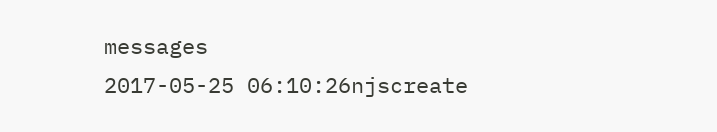messages
2017-05-25 06:10:26njscreate